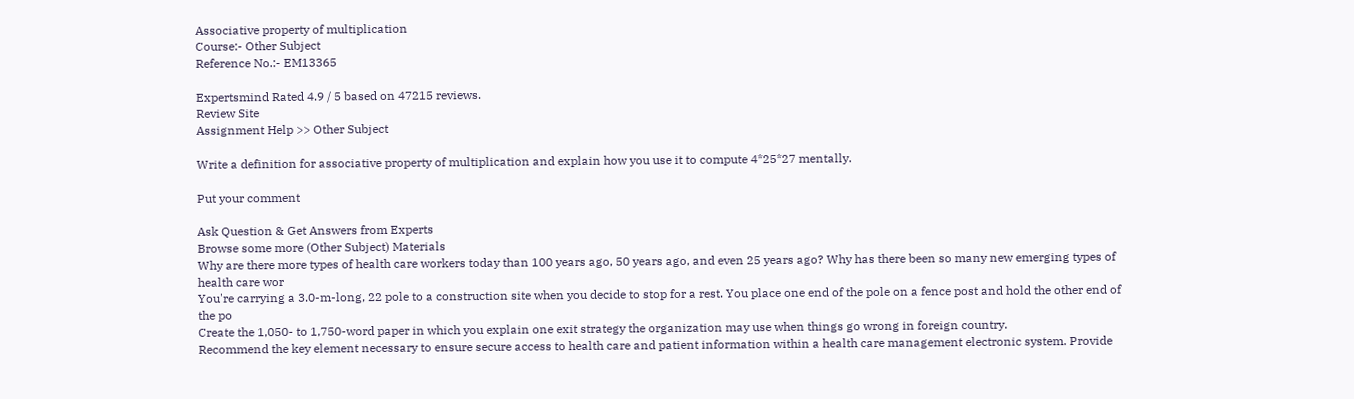Associative property of multiplication
Course:- Other Subject
Reference No.:- EM13365

Expertsmind Rated 4.9 / 5 based on 47215 reviews.
Review Site
Assignment Help >> Other Subject

Write a definition for associative property of multiplication and explain how you use it to compute 4*25*27 mentally.

Put your comment

Ask Question & Get Answers from Experts
Browse some more (Other Subject) Materials
Why are there more types of health care workers today than 100 years ago, 50 years ago, and even 25 years ago? Why has there been so many new emerging types of health care wor
You're carrying a 3.0-m-long, 22 pole to a construction site when you decide to stop for a rest. You place one end of the pole on a fence post and hold the other end of the po
Create the 1,050- to 1,750-word paper in which you explain one exit strategy the organization may use when things go wrong in foreign country.
Recommend the key element necessary to ensure secure access to health care and patient information within a health care management electronic system. Provide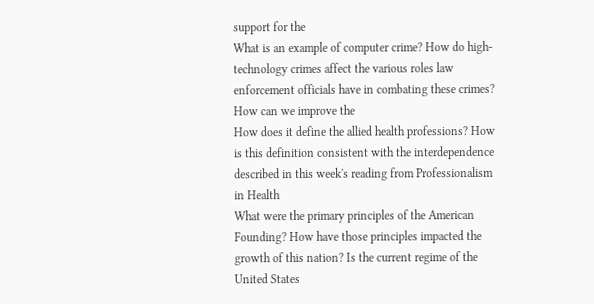support for the
What is an example of computer crime? How do high-technology crimes affect the various roles law enforcement officials have in combating these crimes? How can we improve the
How does it define the allied health professions? How is this definition consistent with the interdependence described in this week's reading from Professionalism in Health
What were the primary principles of the American Founding? How have those principles impacted the growth of this nation? Is the current regime of the United States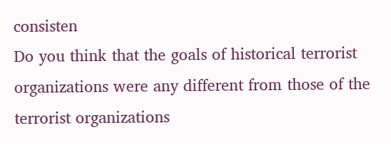consisten
Do you think that the goals of historical terrorist organizations were any different from those of the terrorist organizations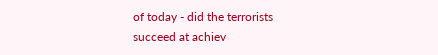of today - did the terrorists succeed at achiev